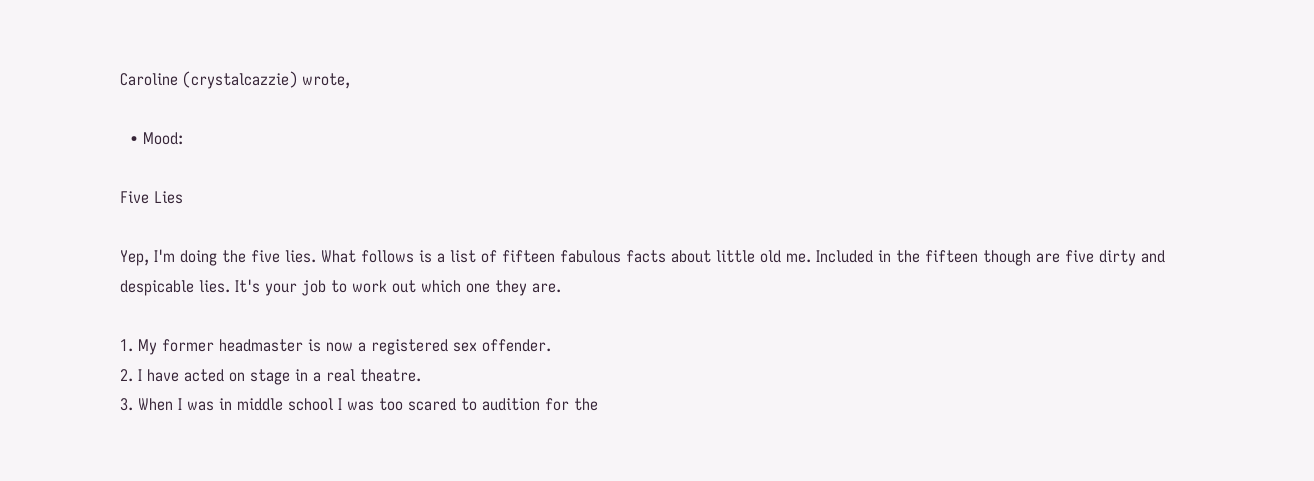Caroline (crystalcazzie) wrote,

  • Mood:

Five Lies

Yep, I'm doing the five lies. What follows is a list of fifteen fabulous facts about little old me. Included in the fifteen though are five dirty and despicable lies. It's your job to work out which one they are.

1. My former headmaster is now a registered sex offender.
2. I have acted on stage in a real theatre.
3. When I was in middle school I was too scared to audition for the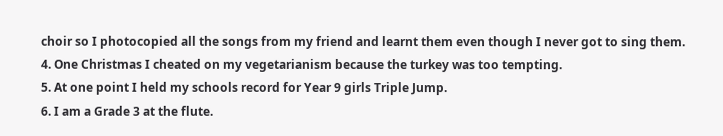choir so I photocopied all the songs from my friend and learnt them even though I never got to sing them.
4. One Christmas I cheated on my vegetarianism because the turkey was too tempting.
5. At one point I held my schools record for Year 9 girls Triple Jump.
6. I am a Grade 3 at the flute.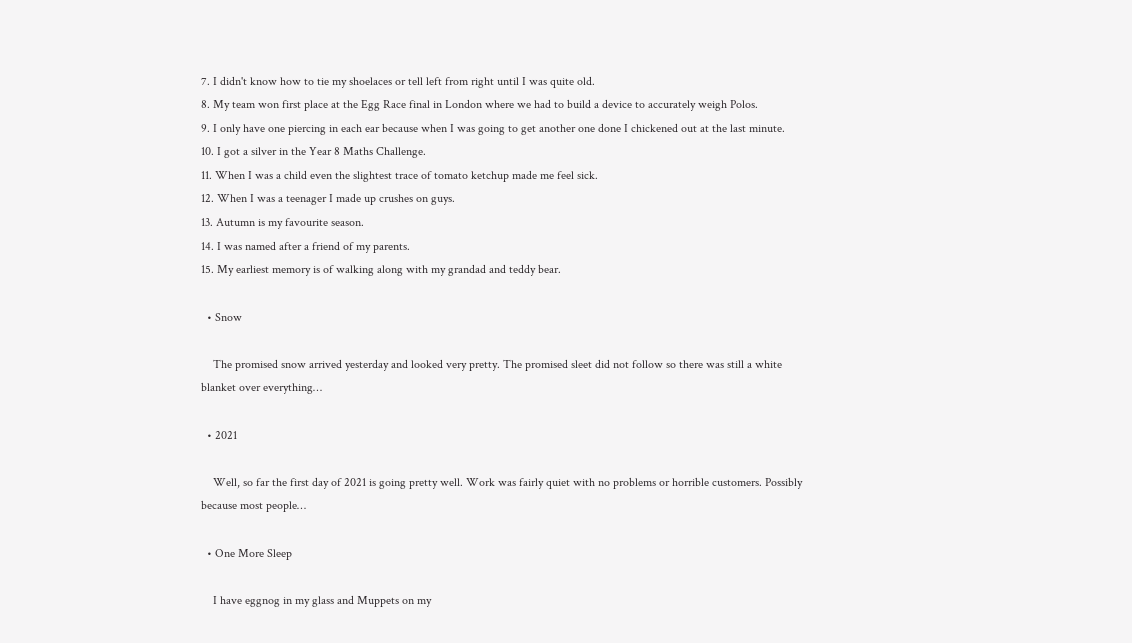7. I didn't know how to tie my shoelaces or tell left from right until I was quite old.
8. My team won first place at the Egg Race final in London where we had to build a device to accurately weigh Polos.
9. I only have one piercing in each ear because when I was going to get another one done I chickened out at the last minute.
10. I got a silver in the Year 8 Maths Challenge.
11. When I was a child even the slightest trace of tomato ketchup made me feel sick.
12. When I was a teenager I made up crushes on guys.
13. Autumn is my favourite season.
14. I was named after a friend of my parents.
15. My earliest memory is of walking along with my grandad and teddy bear.

  • Snow

    The promised snow arrived yesterday and looked very pretty. The promised sleet did not follow so there was still a white blanket over everything…

  • 2021

    Well, so far the first day of 2021 is going pretty well. Work was fairly quiet with no problems or horrible customers. Possibly because most people…

  • One More Sleep

    I have eggnog in my glass and Muppets on my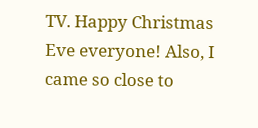TV. Happy Christmas Eve everyone! Also, I came so close to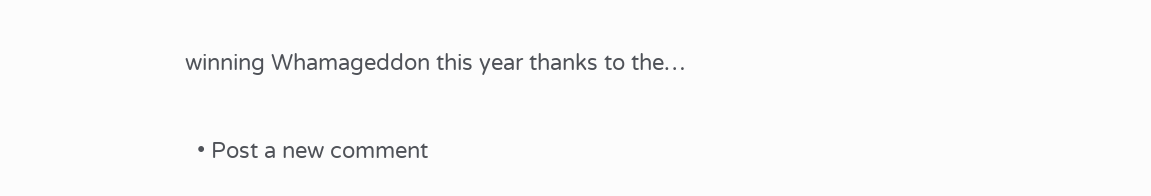winning Whamageddon this year thanks to the…

  • Post a new comment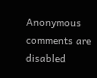Anonymous comments are disabled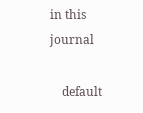in this journal

    default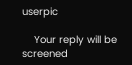userpic

    Your reply will be screened